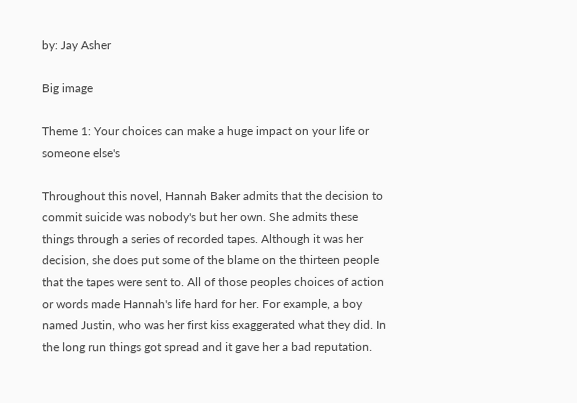by: Jay Asher

Big image

Theme 1: Your choices can make a huge impact on your life or someone else's

Throughout this novel, Hannah Baker admits that the decision to commit suicide was nobody's but her own. She admits these things through a series of recorded tapes. Although it was her decision, she does put some of the blame on the thirteen people that the tapes were sent to. All of those peoples choices of action or words made Hannah's life hard for her. For example, a boy named Justin, who was her first kiss exaggerated what they did. In the long run things got spread and it gave her a bad reputation.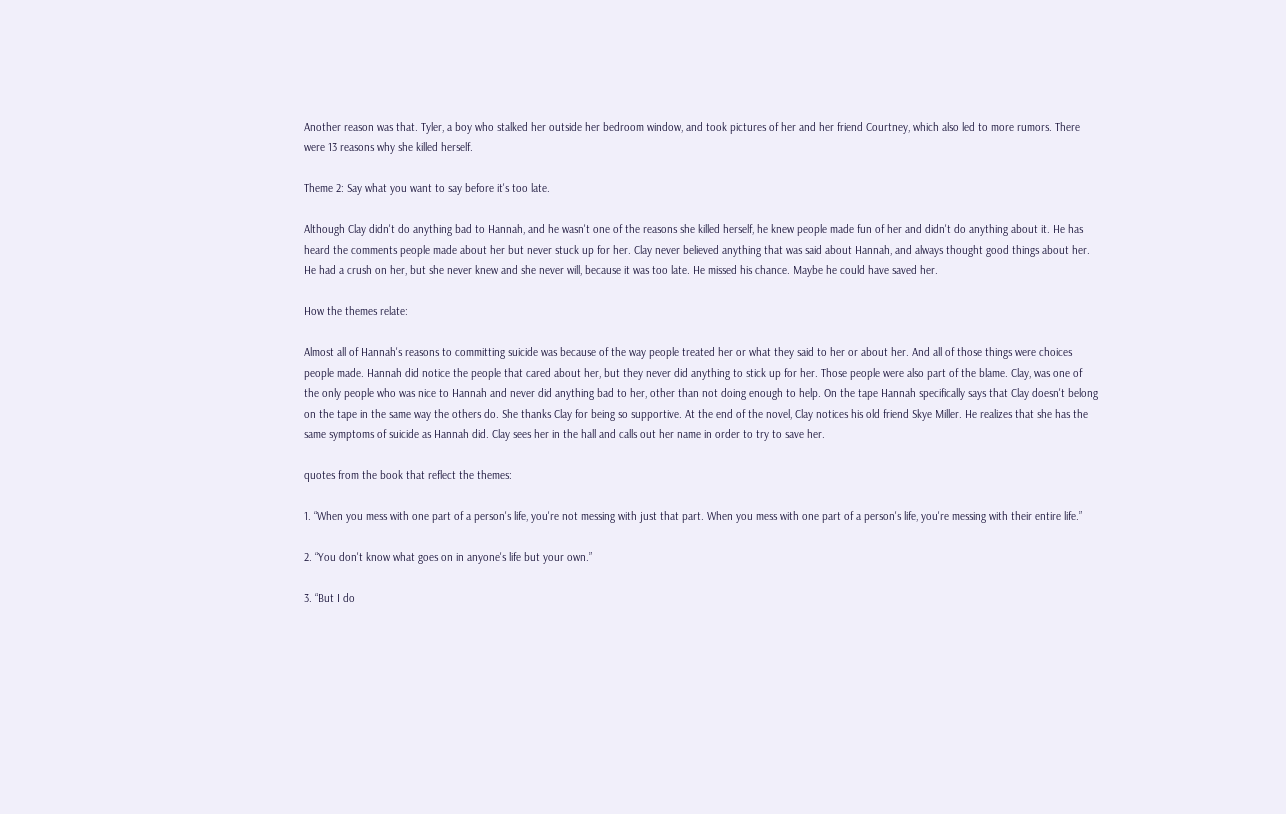Another reason was that. Tyler, a boy who stalked her outside her bedroom window, and took pictures of her and her friend Courtney, which also led to more rumors. There were 13 reasons why she killed herself.

Theme 2: Say what you want to say before it's too late.

Although Clay didn't do anything bad to Hannah, and he wasn't one of the reasons she killed herself, he knew people made fun of her and didn't do anything about it. He has heard the comments people made about her but never stuck up for her. Clay never believed anything that was said about Hannah, and always thought good things about her. He had a crush on her, but she never knew and she never will, because it was too late. He missed his chance. Maybe he could have saved her.

How the themes relate:

Almost all of Hannah's reasons to committing suicide was because of the way people treated her or what they said to her or about her. And all of those things were choices people made. Hannah did notice the people that cared about her, but they never did anything to stick up for her. Those people were also part of the blame. Clay, was one of the only people who was nice to Hannah and never did anything bad to her, other than not doing enough to help. On the tape Hannah specifically says that Clay doesn't belong on the tape in the same way the others do. She thanks Clay for being so supportive. At the end of the novel, Clay notices his old friend Skye Miller. He realizes that she has the same symptoms of suicide as Hannah did. Clay sees her in the hall and calls out her name in order to try to save her.

quotes from the book that reflect the themes:

1. “When you mess with one part of a person's life, you're not messing with just that part. When you mess with one part of a person's life, you're messing with their entire life.”

2. “You don't know what goes on in anyone's life but your own.”

3. “But I do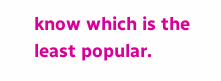know which is the least popular.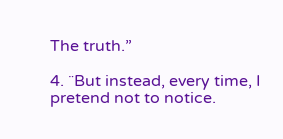The truth.”

4. ¨But instead, every time, I pretend not to notice.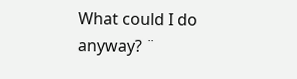What could I do anyway? ¨